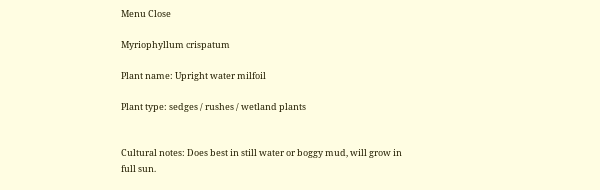Menu Close

Myriophyllum crispatum

Plant name: Upright water milfoil

Plant type: sedges / rushes / wetland plants


Cultural notes: Does best in still water or boggy mud, will grow in full sun.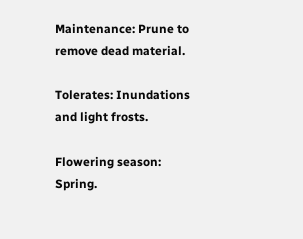Maintenance: Prune to remove dead material.

Tolerates: Inundations and light frosts.

Flowering season: Spring.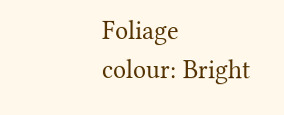Foliage colour: Bright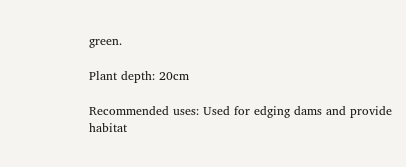green.

Plant depth: 20cm

Recommended uses: Used for edging dams and provide habitat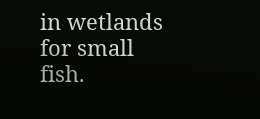in wetlands for small fish.